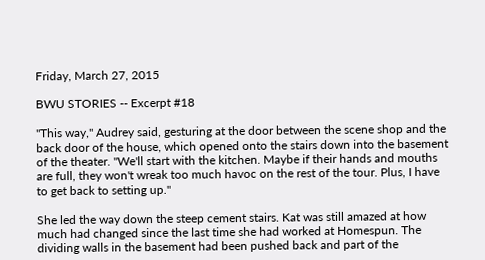Friday, March 27, 2015

BWU STORIES -- Excerpt #18

"This way," Audrey said, gesturing at the door between the scene shop and the back door of the house, which opened onto the stairs down into the basement of the theater. "We'll start with the kitchen. Maybe if their hands and mouths are full, they won't wreak too much havoc on the rest of the tour. Plus, I have to get back to setting up."

She led the way down the steep cement stairs. Kat was still amazed at how much had changed since the last time she had worked at Homespun. The dividing walls in the basement had been pushed back and part of the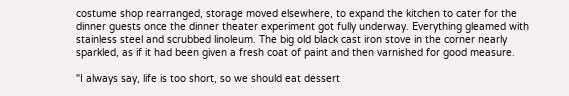costume shop rearranged, storage moved elsewhere, to expand the kitchen to cater for the dinner guests once the dinner theater experiment got fully underway. Everything gleamed with stainless steel and scrubbed linoleum. The big old black cast iron stove in the corner nearly sparkled, as if it had been given a fresh coat of paint and then varnished for good measure.

"I always say, life is too short, so we should eat dessert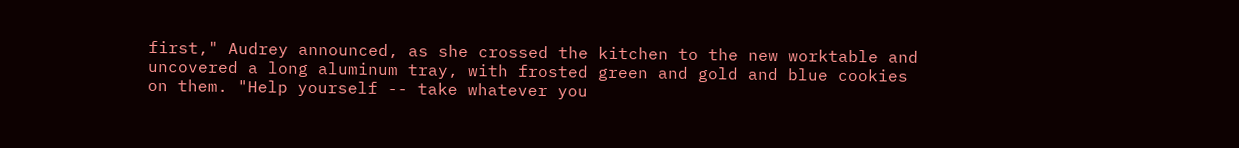first," Audrey announced, as she crossed the kitchen to the new worktable and uncovered a long aluminum tray, with frosted green and gold and blue cookies on them. "Help yourself -- take whatever you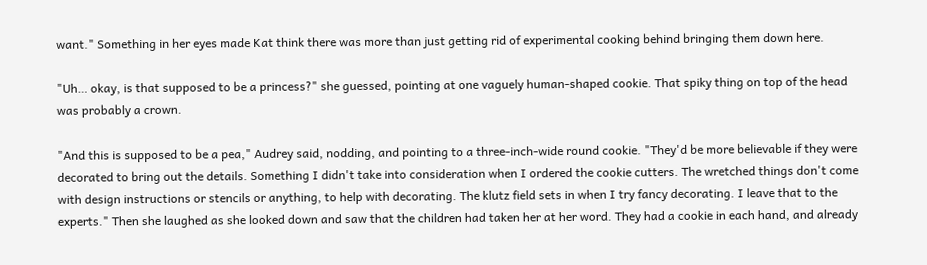want." Something in her eyes made Kat think there was more than just getting rid of experimental cooking behind bringing them down here.

"Uh… okay, is that supposed to be a princess?" she guessed, pointing at one vaguely human-shaped cookie. That spiky thing on top of the head was probably a crown.

"And this is supposed to be a pea," Audrey said, nodding, and pointing to a three-inch-wide round cookie. "They'd be more believable if they were decorated to bring out the details. Something I didn't take into consideration when I ordered the cookie cutters. The wretched things don't come with design instructions or stencils or anything, to help with decorating. The klutz field sets in when I try fancy decorating. I leave that to the experts." Then she laughed as she looked down and saw that the children had taken her at her word. They had a cookie in each hand, and already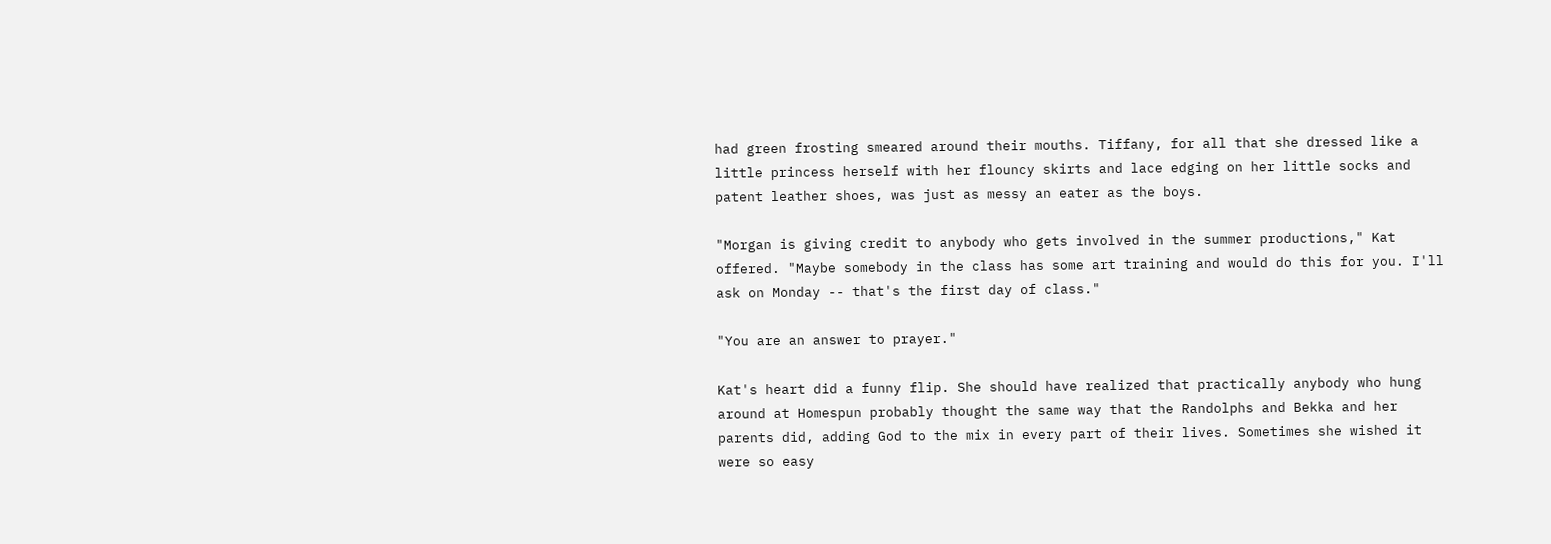had green frosting smeared around their mouths. Tiffany, for all that she dressed like a little princess herself with her flouncy skirts and lace edging on her little socks and patent leather shoes, was just as messy an eater as the boys.

"Morgan is giving credit to anybody who gets involved in the summer productions," Kat offered. "Maybe somebody in the class has some art training and would do this for you. I'll ask on Monday -- that's the first day of class."

"You are an answer to prayer."

Kat's heart did a funny flip. She should have realized that practically anybody who hung around at Homespun probably thought the same way that the Randolphs and Bekka and her parents did, adding God to the mix in every part of their lives. Sometimes she wished it were so easy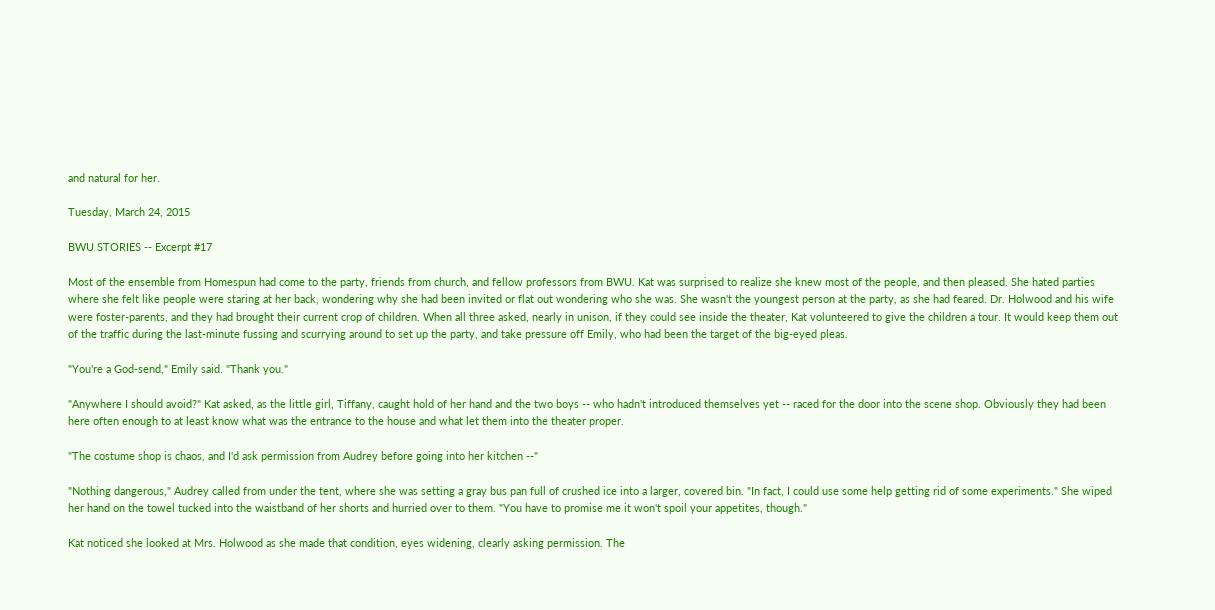and natural for her.

Tuesday, March 24, 2015

BWU STORIES -- Excerpt #17

Most of the ensemble from Homespun had come to the party, friends from church, and fellow professors from BWU. Kat was surprised to realize she knew most of the people, and then pleased. She hated parties where she felt like people were staring at her back, wondering why she had been invited or flat out wondering who she was. She wasn't the youngest person at the party, as she had feared. Dr. Holwood and his wife were foster-parents, and they had brought their current crop of children. When all three asked, nearly in unison, if they could see inside the theater, Kat volunteered to give the children a tour. It would keep them out of the traffic during the last-minute fussing and scurrying around to set up the party, and take pressure off Emily, who had been the target of the big-eyed pleas.

"You're a God-send," Emily said. "Thank you."

"Anywhere I should avoid?" Kat asked, as the little girl, Tiffany, caught hold of her hand and the two boys -- who hadn't introduced themselves yet -- raced for the door into the scene shop. Obviously they had been here often enough to at least know what was the entrance to the house and what let them into the theater proper.

"The costume shop is chaos, and I'd ask permission from Audrey before going into her kitchen --"

"Nothing dangerous," Audrey called from under the tent, where she was setting a gray bus pan full of crushed ice into a larger, covered bin. "In fact, I could use some help getting rid of some experiments." She wiped her hand on the towel tucked into the waistband of her shorts and hurried over to them. "You have to promise me it won't spoil your appetites, though."

Kat noticed she looked at Mrs. Holwood as she made that condition, eyes widening, clearly asking permission. The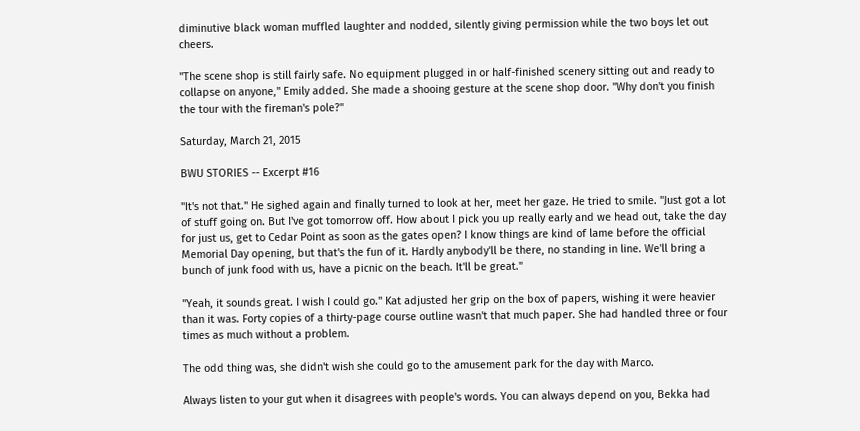diminutive black woman muffled laughter and nodded, silently giving permission while the two boys let out cheers.

"The scene shop is still fairly safe. No equipment plugged in or half-finished scenery sitting out and ready to collapse on anyone," Emily added. She made a shooing gesture at the scene shop door. "Why don't you finish the tour with the fireman's pole?"

Saturday, March 21, 2015

BWU STORIES -- Excerpt #16

"It's not that." He sighed again and finally turned to look at her, meet her gaze. He tried to smile. "Just got a lot of stuff going on. But I've got tomorrow off. How about I pick you up really early and we head out, take the day for just us, get to Cedar Point as soon as the gates open? I know things are kind of lame before the official Memorial Day opening, but that's the fun of it. Hardly anybody'll be there, no standing in line. We'll bring a bunch of junk food with us, have a picnic on the beach. It'll be great."

"Yeah, it sounds great. I wish I could go." Kat adjusted her grip on the box of papers, wishing it were heavier than it was. Forty copies of a thirty-page course outline wasn't that much paper. She had handled three or four times as much without a problem.

The odd thing was, she didn't wish she could go to the amusement park for the day with Marco.

Always listen to your gut when it disagrees with people's words. You can always depend on you, Bekka had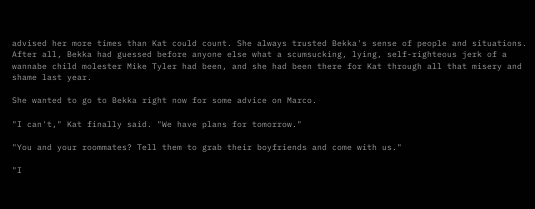advised her more times than Kat could count. She always trusted Bekka's sense of people and situations. After all, Bekka had guessed before anyone else what a scumsucking, lying, self-righteous jerk of a wannabe child molester Mike Tyler had been, and she had been there for Kat through all that misery and shame last year.

She wanted to go to Bekka right now for some advice on Marco.

"I can't," Kat finally said. "We have plans for tomorrow."

"You and your roommates? Tell them to grab their boyfriends and come with us."

"I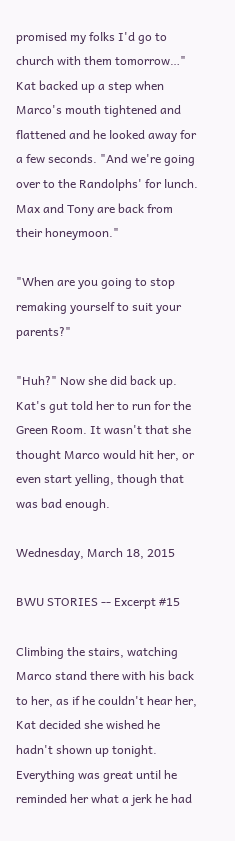promised my folks I'd go to church with them tomorrow…" Kat backed up a step when Marco's mouth tightened and flattened and he looked away for a few seconds. "And we're going over to the Randolphs' for lunch. Max and Tony are back from their honeymoon."

"When are you going to stop remaking yourself to suit your parents?"

"Huh?" Now she did back up. Kat's gut told her to run for the Green Room. It wasn't that she thought Marco would hit her, or even start yelling, though that was bad enough.

Wednesday, March 18, 2015

BWU STORIES -- Excerpt #15

Climbing the stairs, watching Marco stand there with his back to her, as if he couldn't hear her, Kat decided she wished he hadn't shown up tonight. Everything was great until he reminded her what a jerk he had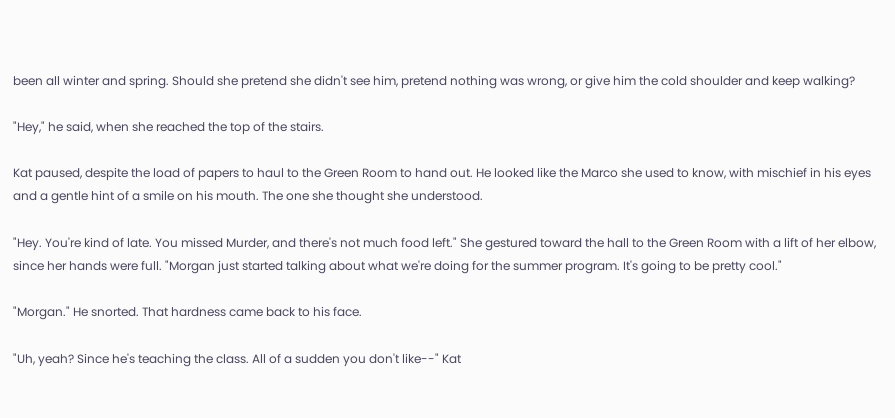been all winter and spring. Should she pretend she didn't see him, pretend nothing was wrong, or give him the cold shoulder and keep walking?

"Hey," he said, when she reached the top of the stairs.

Kat paused, despite the load of papers to haul to the Green Room to hand out. He looked like the Marco she used to know, with mischief in his eyes and a gentle hint of a smile on his mouth. The one she thought she understood.

"Hey. You're kind of late. You missed Murder, and there's not much food left." She gestured toward the hall to the Green Room with a lift of her elbow, since her hands were full. "Morgan just started talking about what we're doing for the summer program. It's going to be pretty cool."

"Morgan." He snorted. That hardness came back to his face.

"Uh, yeah? Since he's teaching the class. All of a sudden you don't like--" Kat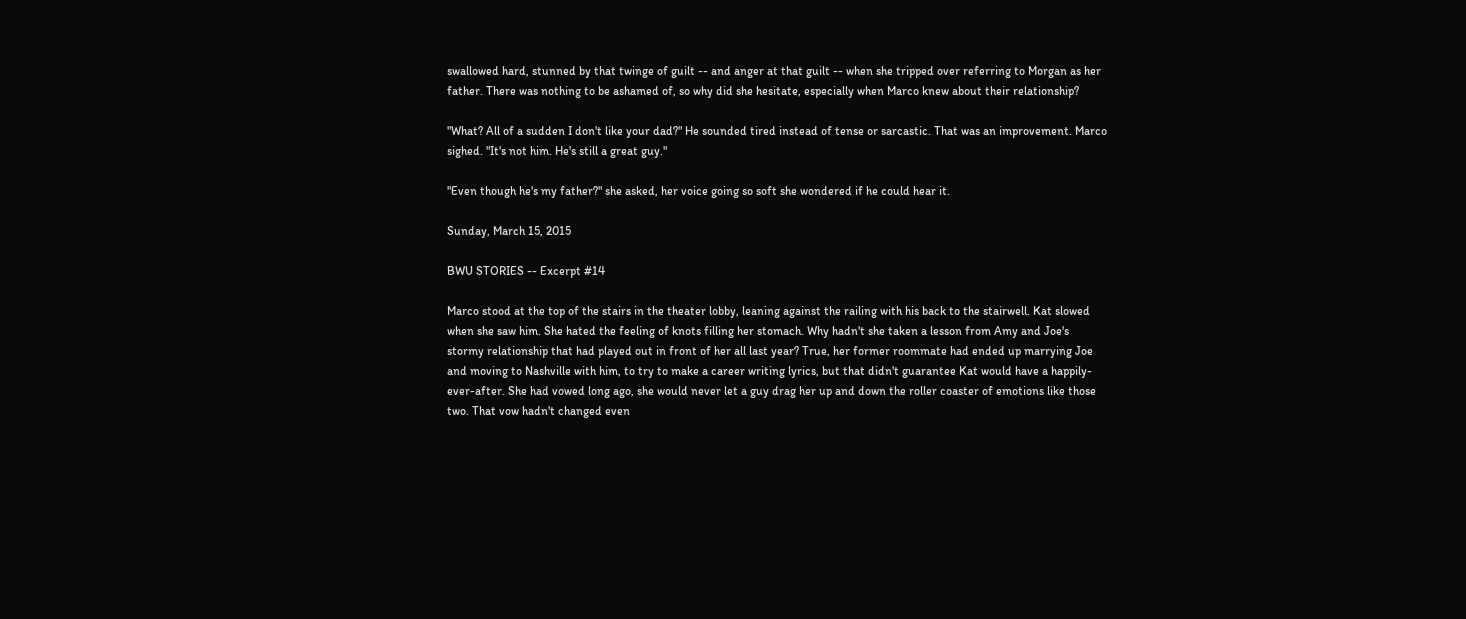swallowed hard, stunned by that twinge of guilt -- and anger at that guilt -- when she tripped over referring to Morgan as her father. There was nothing to be ashamed of, so why did she hesitate, especially when Marco knew about their relationship?

"What? All of a sudden I don't like your dad?" He sounded tired instead of tense or sarcastic. That was an improvement. Marco sighed. "It's not him. He's still a great guy."

"Even though he's my father?" she asked, her voice going so soft she wondered if he could hear it.

Sunday, March 15, 2015

BWU STORIES -- Excerpt #14

Marco stood at the top of the stairs in the theater lobby, leaning against the railing with his back to the stairwell. Kat slowed when she saw him. She hated the feeling of knots filling her stomach. Why hadn't she taken a lesson from Amy and Joe's stormy relationship that had played out in front of her all last year? True, her former roommate had ended up marrying Joe and moving to Nashville with him, to try to make a career writing lyrics, but that didn't guarantee Kat would have a happily-ever-after. She had vowed long ago, she would never let a guy drag her up and down the roller coaster of emotions like those two. That vow hadn't changed even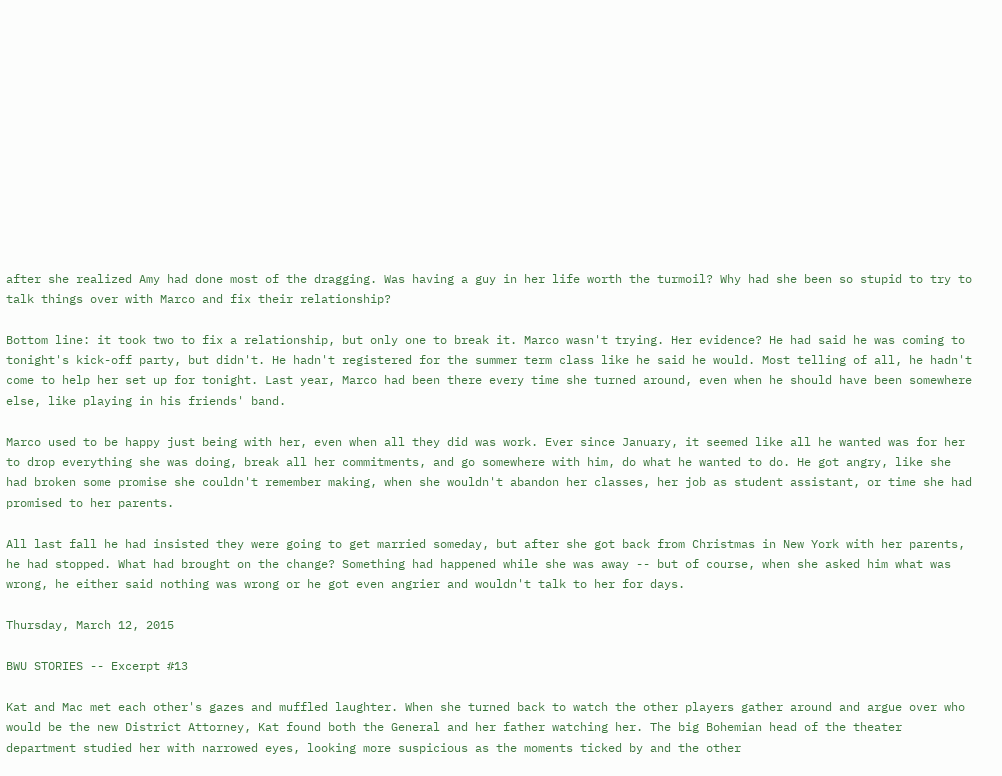after she realized Amy had done most of the dragging. Was having a guy in her life worth the turmoil? Why had she been so stupid to try to talk things over with Marco and fix their relationship?

Bottom line: it took two to fix a relationship, but only one to break it. Marco wasn't trying. Her evidence? He had said he was coming to tonight's kick-off party, but didn't. He hadn't registered for the summer term class like he said he would. Most telling of all, he hadn't come to help her set up for tonight. Last year, Marco had been there every time she turned around, even when he should have been somewhere else, like playing in his friends' band.

Marco used to be happy just being with her, even when all they did was work. Ever since January, it seemed like all he wanted was for her to drop everything she was doing, break all her commitments, and go somewhere with him, do what he wanted to do. He got angry, like she had broken some promise she couldn't remember making, when she wouldn't abandon her classes, her job as student assistant, or time she had promised to her parents.

All last fall he had insisted they were going to get married someday, but after she got back from Christmas in New York with her parents, he had stopped. What had brought on the change? Something had happened while she was away -- but of course, when she asked him what was wrong, he either said nothing was wrong or he got even angrier and wouldn't talk to her for days.

Thursday, March 12, 2015

BWU STORIES -- Excerpt #13

Kat and Mac met each other's gazes and muffled laughter. When she turned back to watch the other players gather around and argue over who would be the new District Attorney, Kat found both the General and her father watching her. The big Bohemian head of the theater department studied her with narrowed eyes, looking more suspicious as the moments ticked by and the other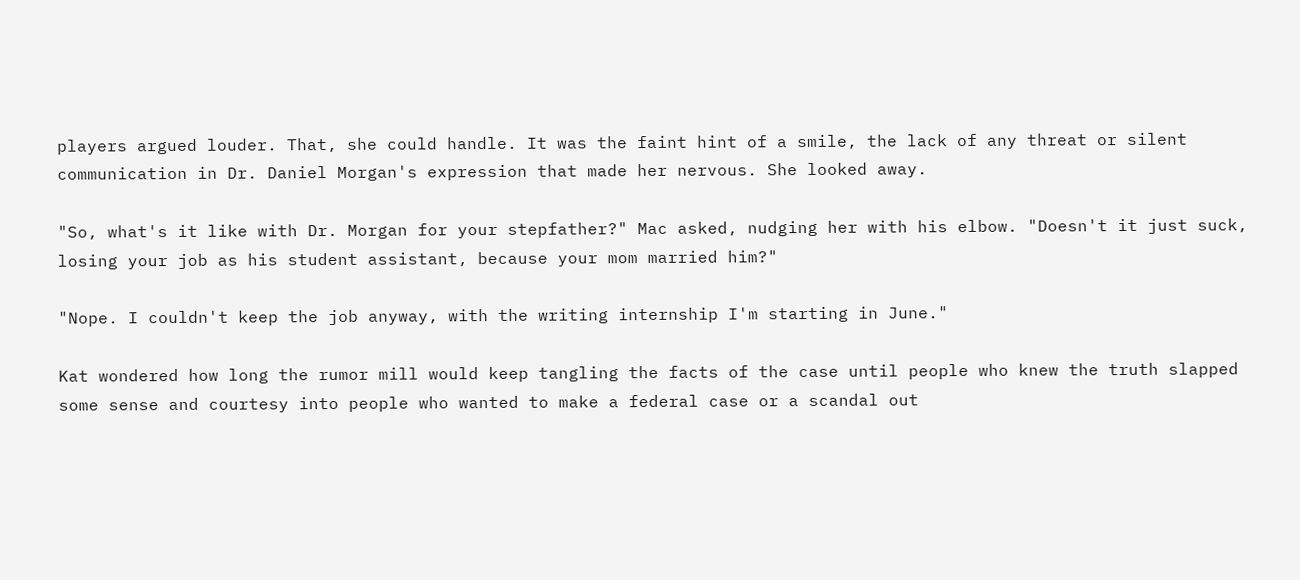players argued louder. That, she could handle. It was the faint hint of a smile, the lack of any threat or silent communication in Dr. Daniel Morgan's expression that made her nervous. She looked away.

"So, what's it like with Dr. Morgan for your stepfather?" Mac asked, nudging her with his elbow. "Doesn't it just suck, losing your job as his student assistant, because your mom married him?"

"Nope. I couldn't keep the job anyway, with the writing internship I'm starting in June."

Kat wondered how long the rumor mill would keep tangling the facts of the case until people who knew the truth slapped some sense and courtesy into people who wanted to make a federal case or a scandal out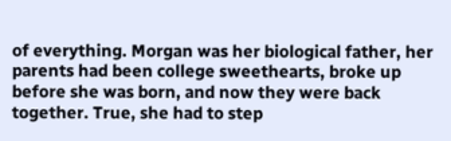of everything. Morgan was her biological father, her parents had been college sweethearts, broke up before she was born, and now they were back together. True, she had to step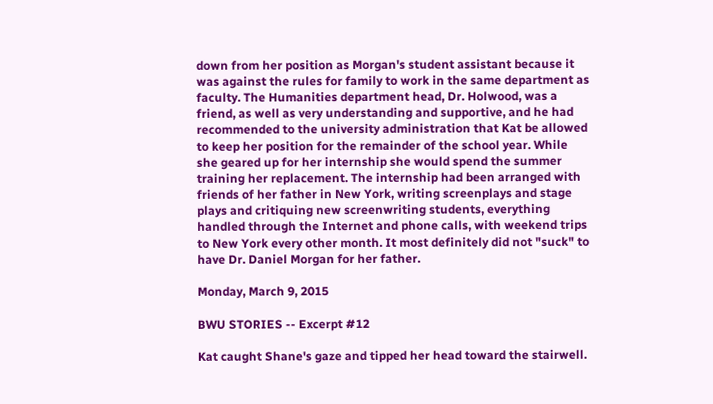down from her position as Morgan's student assistant because it was against the rules for family to work in the same department as faculty. The Humanities department head, Dr. Holwood, was a friend, as well as very understanding and supportive, and he had recommended to the university administration that Kat be allowed to keep her position for the remainder of the school year. While she geared up for her internship she would spend the summer training her replacement. The internship had been arranged with friends of her father in New York, writing screenplays and stage plays and critiquing new screenwriting students, everything handled through the Internet and phone calls, with weekend trips to New York every other month. It most definitely did not "suck" to have Dr. Daniel Morgan for her father.

Monday, March 9, 2015

BWU STORIES -- Excerpt #12

Kat caught Shane's gaze and tipped her head toward the stairwell.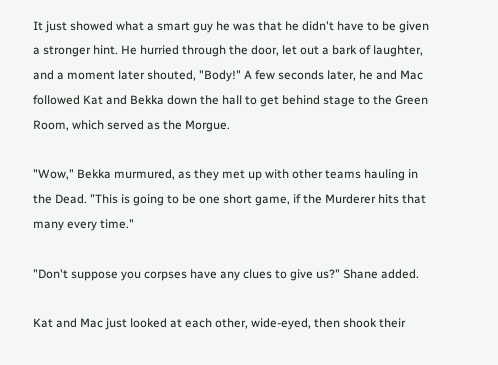It just showed what a smart guy he was that he didn't have to be given a stronger hint. He hurried through the door, let out a bark of laughter, and a moment later shouted, "Body!" A few seconds later, he and Mac followed Kat and Bekka down the hall to get behind stage to the Green Room, which served as the Morgue.

"Wow," Bekka murmured, as they met up with other teams hauling in the Dead. "This is going to be one short game, if the Murderer hits that many every time."

"Don't suppose you corpses have any clues to give us?" Shane added.

Kat and Mac just looked at each other, wide-eyed, then shook their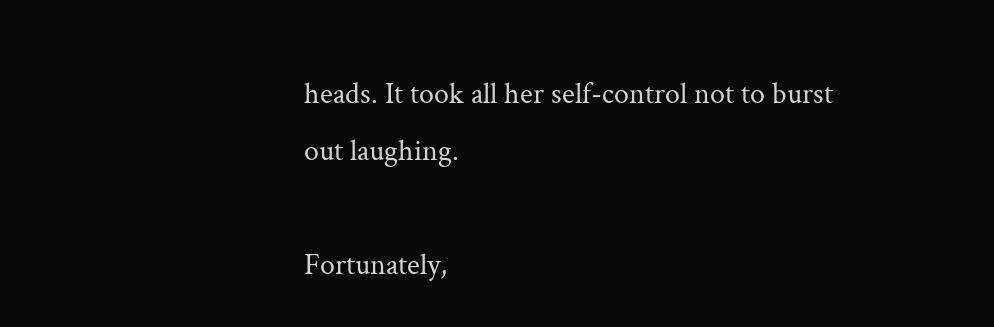heads. It took all her self-control not to burst out laughing.

Fortunately,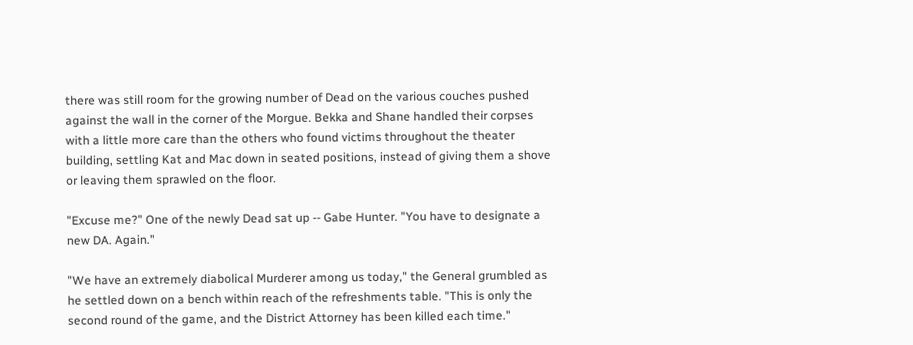there was still room for the growing number of Dead on the various couches pushed against the wall in the corner of the Morgue. Bekka and Shane handled their corpses with a little more care than the others who found victims throughout the theater building, settling Kat and Mac down in seated positions, instead of giving them a shove or leaving them sprawled on the floor.

"Excuse me?" One of the newly Dead sat up -- Gabe Hunter. "You have to designate a new DA. Again."

"We have an extremely diabolical Murderer among us today," the General grumbled as he settled down on a bench within reach of the refreshments table. "This is only the second round of the game, and the District Attorney has been killed each time."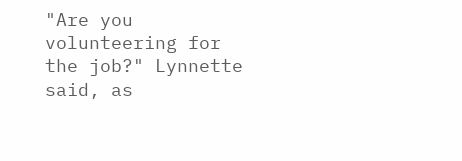"Are you volunteering for the job?" Lynnette said, as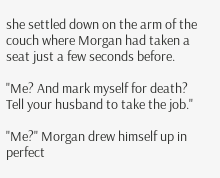she settled down on the arm of the couch where Morgan had taken a seat just a few seconds before.

"Me? And mark myself for death? Tell your husband to take the job."

"Me?" Morgan drew himself up in perfect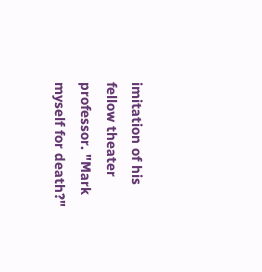imitation of his fellow theater professor. "Mark myself for death?"